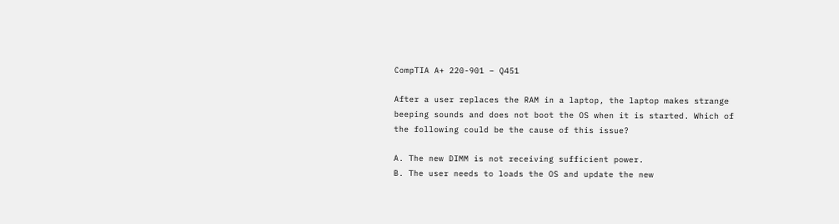CompTIA A+ 220-901 – Q451

After a user replaces the RAM in a laptop, the laptop makes strange beeping sounds and does not boot the OS when it is started. Which of the following could be the cause of this issue?

A. The new DIMM is not receiving sufficient power.
B. The user needs to loads the OS and update the new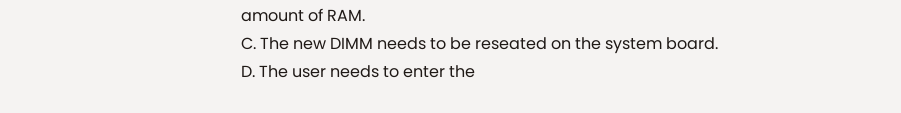amount of RAM.
C. The new DIMM needs to be reseated on the system board.
D. The user needs to enter the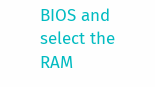BIOS and select the RAM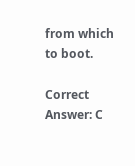from which to boot.

Correct Answer: C